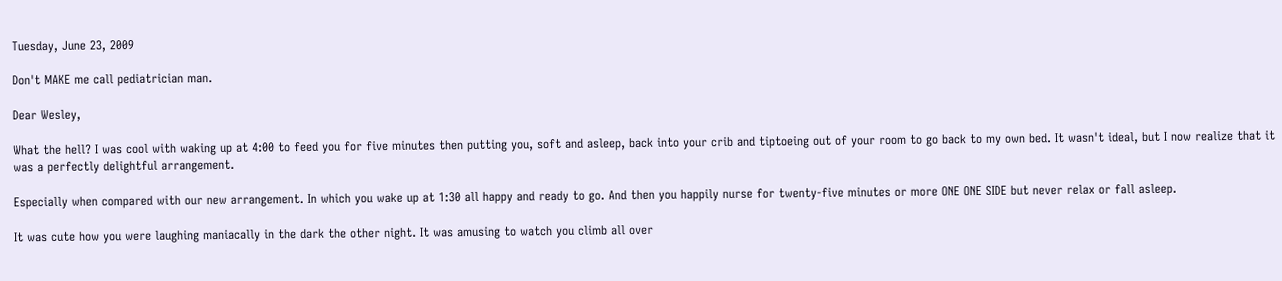Tuesday, June 23, 2009

Don't MAKE me call pediatrician man.

Dear Wesley,

What the hell? I was cool with waking up at 4:00 to feed you for five minutes then putting you, soft and asleep, back into your crib and tiptoeing out of your room to go back to my own bed. It wasn't ideal, but I now realize that it was a perfectly delightful arrangement.

Especially when compared with our new arrangement. In which you wake up at 1:30 all happy and ready to go. And then you happily nurse for twenty-five minutes or more ONE ONE SIDE but never relax or fall asleep.

It was cute how you were laughing maniacally in the dark the other night. It was amusing to watch you climb all over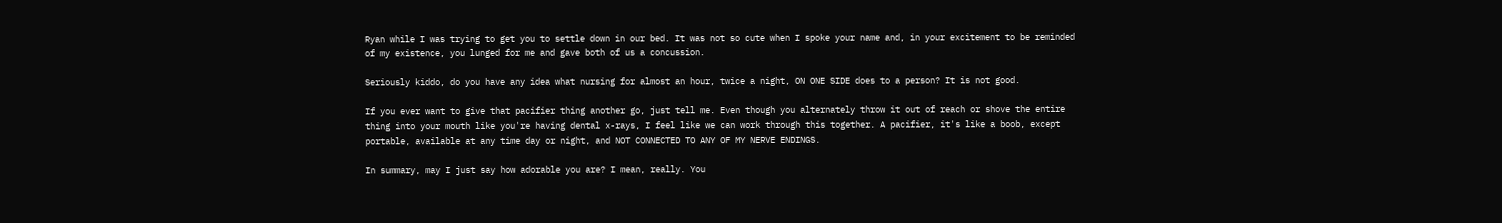Ryan while I was trying to get you to settle down in our bed. It was not so cute when I spoke your name and, in your excitement to be reminded of my existence, you lunged for me and gave both of us a concussion.

Seriously kiddo, do you have any idea what nursing for almost an hour, twice a night, ON ONE SIDE does to a person? It is not good.

If you ever want to give that pacifier thing another go, just tell me. Even though you alternately throw it out of reach or shove the entire thing into your mouth like you're having dental x-rays, I feel like we can work through this together. A pacifier, it's like a boob, except portable, available at any time day or night, and NOT CONNECTED TO ANY OF MY NERVE ENDINGS.

In summary, may I just say how adorable you are? I mean, really. You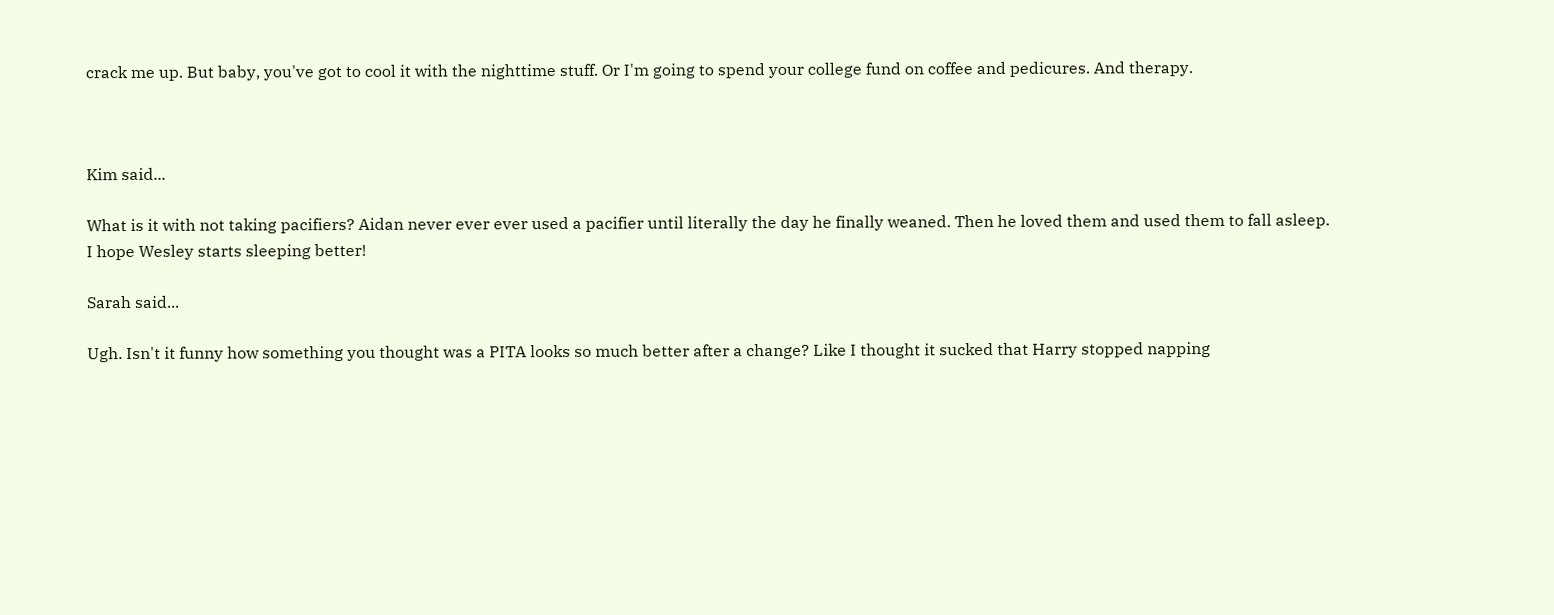crack me up. But baby, you've got to cool it with the nighttime stuff. Or I'm going to spend your college fund on coffee and pedicures. And therapy.



Kim said...

What is it with not taking pacifiers? Aidan never ever ever used a pacifier until literally the day he finally weaned. Then he loved them and used them to fall asleep.
I hope Wesley starts sleeping better!

Sarah said...

Ugh. Isn't it funny how something you thought was a PITA looks so much better after a change? Like I thought it sucked that Harry stopped napping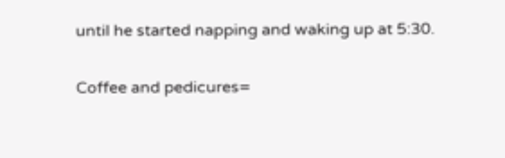until he started napping and waking up at 5:30.

Coffee and pedicures=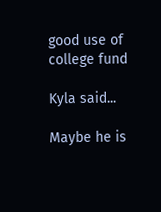good use of college fund

Kyla said...

Maybe he is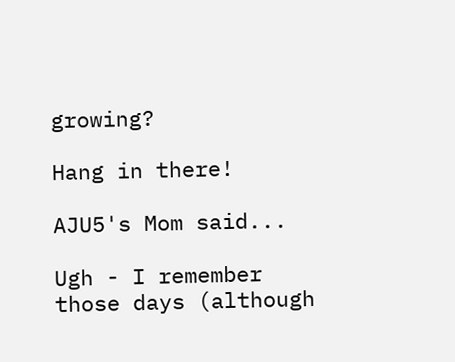growing?

Hang in there!

AJU5's Mom said...

Ugh - I remember those days (although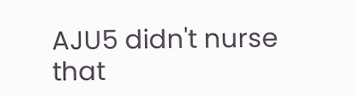AJU5 didn't nurse that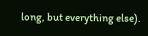long, but everything else).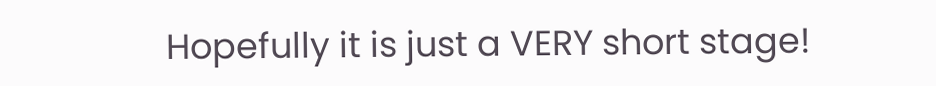Hopefully it is just a VERY short stage!